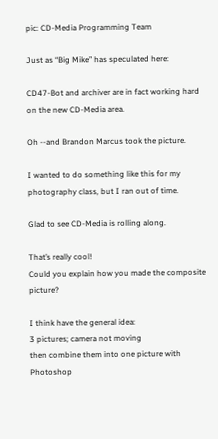pic: CD-Media Programming Team

Just as “Big Mike” has speculated here:

CD47-Bot and archiver are in fact working hard on the new CD-Media area.

Oh --and Brandon Marcus took the picture.

I wanted to do something like this for my photography class, but I ran out of time.

Glad to see CD-Media is rolling along.

That’s really cool!
Could you explain how you made the composite picture?

I think have the general idea:
3 pictures; camera not moving
then combine them into one picture with Photoshop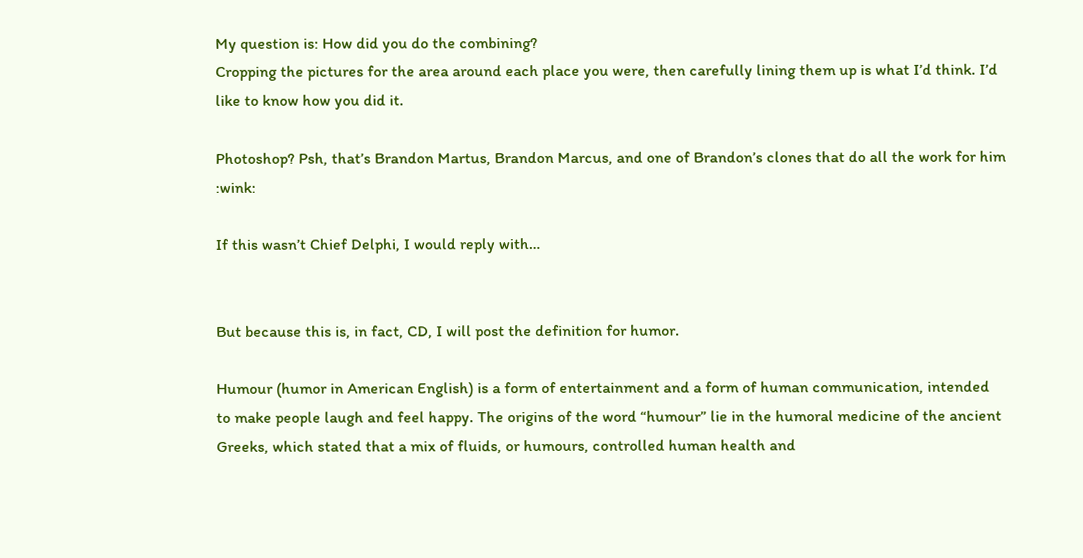My question is: How did you do the combining?
Cropping the pictures for the area around each place you were, then carefully lining them up is what I’d think. I’d like to know how you did it.

Photoshop? Psh, that’s Brandon Martus, Brandon Marcus, and one of Brandon’s clones that do all the work for him :wink:

If this wasn’t Chief Delphi, I would reply with…


But because this is, in fact, CD, I will post the definition for humor.

Humour (humor in American English) is a form of entertainment and a form of human communication, intended to make people laugh and feel happy. The origins of the word “humour” lie in the humoral medicine of the ancient Greeks, which stated that a mix of fluids, or humours, controlled human health and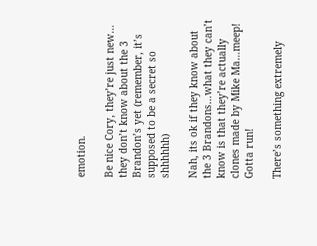emotion.

Be nice Cory, they’re just new… they don’t know about the 3 Brandon’s yet (remember, it’s supposed to be a secret so shhhhhh)

Nah, its ok if they know about the 3 Brandons…what they can’t know is that they’re actually clones made by Mike Ma…meep! Gotta run!

There’s something extremely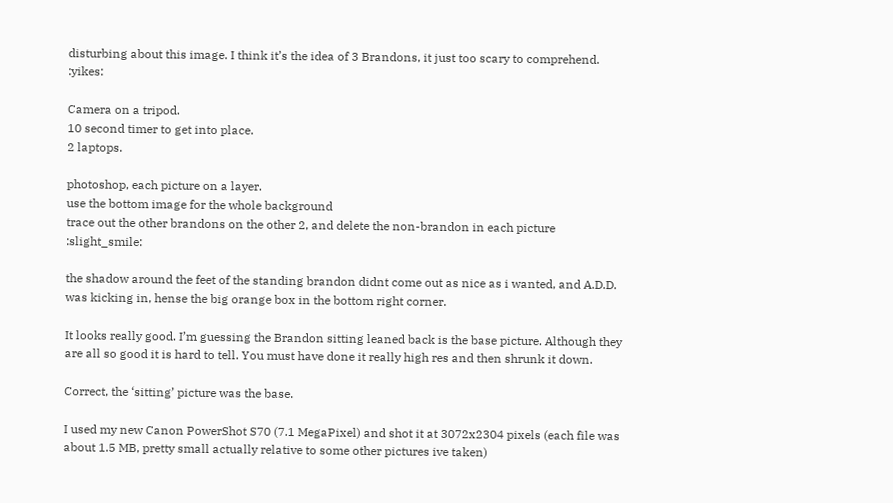disturbing about this image. I think it’s the idea of 3 Brandons, it just too scary to comprehend. :yikes:

Camera on a tripod.
10 second timer to get into place.
2 laptops.

photoshop, each picture on a layer.
use the bottom image for the whole background
trace out the other brandons on the other 2, and delete the non-brandon in each picture :slight_smile:

the shadow around the feet of the standing brandon didnt come out as nice as i wanted, and A.D.D. was kicking in, hense the big orange box in the bottom right corner.

It looks really good. I’m guessing the Brandon sitting leaned back is the base picture. Although they are all so good it is hard to tell. You must have done it really high res and then shrunk it down.

Correct, the ‘sitting’ picture was the base.

I used my new Canon PowerShot S70 (7.1 MegaPixel) and shot it at 3072x2304 pixels (each file was about 1.5 MB, pretty small actually relative to some other pictures ive taken)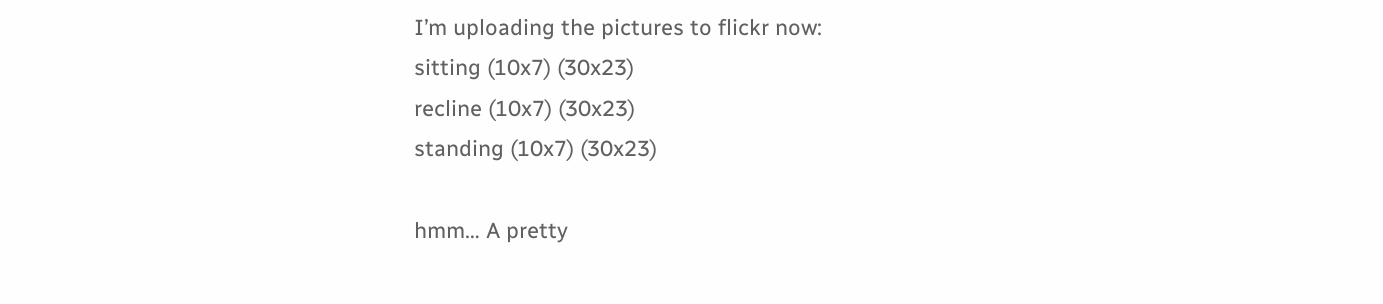I’m uploading the pictures to flickr now:
sitting (10x7) (30x23)
recline (10x7) (30x23)
standing (10x7) (30x23)

hmm… A pretty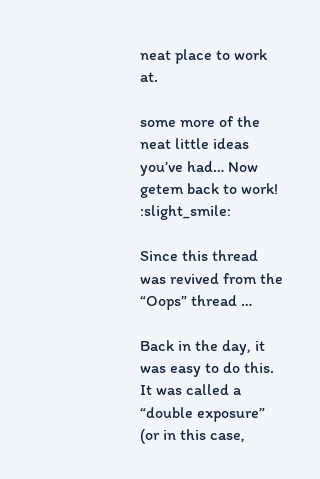neat place to work at.

some more of the neat little ideas you’ve had… Now getem back to work! :slight_smile:

Since this thread was revived from the “Oops” thread …

Back in the day, it was easy to do this. It was called a “double exposure” (or in this case,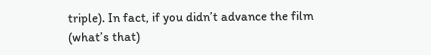triple). In fact, if you didn’t advance the film (what’s that)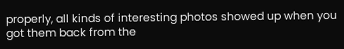properly, all kinds of interesting photos showed up when you got them back from the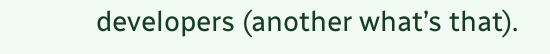developers (another what’s that).